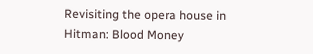Revisiting the opera house in Hitman: Blood Money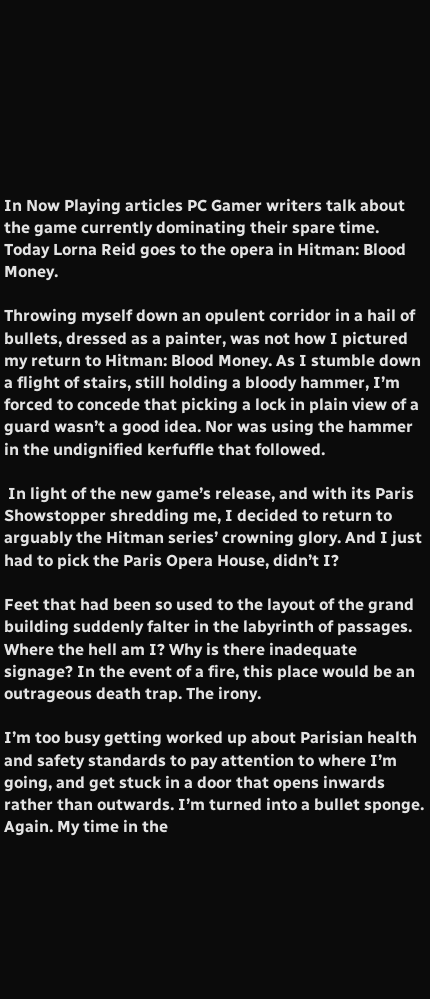In Now Playing articles PC Gamer writers talk about the game currently dominating their spare time. Today Lorna Reid goes to the opera in Hitman: Blood Money.

Throwing myself down an opulent corridor in a hail of bullets, dressed as a painter, was not how I pictured my return to Hitman: Blood Money. As I stumble down a flight of stairs, still holding a bloody hammer, I’m forced to concede that picking a lock in plain view of a guard wasn’t a good idea. Nor was using the hammer in the undignified kerfuffle that followed.

 In light of the new game’s release, and with its Paris Showstopper shredding me, I decided to return to arguably the Hitman series’ crowning glory. And I just had to pick the Paris Opera House, didn’t I?

Feet that had been so used to the layout of the grand building suddenly falter in the labyrinth of passages. Where the hell am I? Why is there inadequate signage? In the event of a fire, this place would be an outrageous death trap. The irony.

I’m too busy getting worked up about Parisian health and safety standards to pay attention to where I’m going, and get stuck in a door that opens inwards rather than outwards. I’m turned into a bullet sponge. Again. My time in the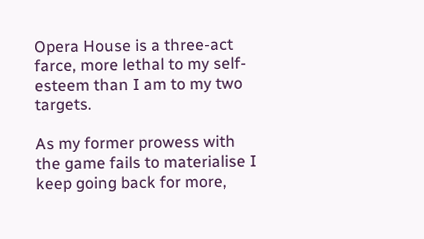Opera House is a three-act farce, more lethal to my self-esteem than I am to my two targets.

As my former prowess with the game fails to materialise I keep going back for more,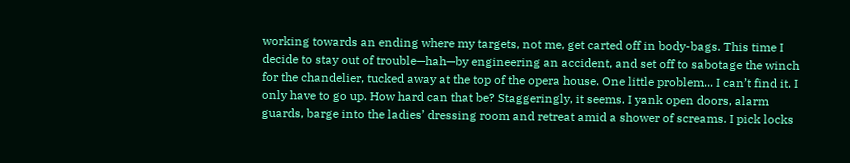working towards an ending where my targets, not me, get carted off in body-bags. This time I decide to stay out of trouble—hah—by engineering an accident, and set off to sabotage the winch for the chandelier, tucked away at the top of the opera house. One little problem... I can’t find it. I only have to go up. How hard can that be? Staggeringly, it seems. I yank open doors, alarm guards, barge into the ladies’ dressing room and retreat amid a shower of screams. I pick locks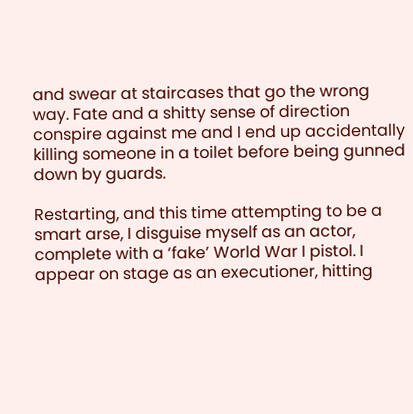and swear at staircases that go the wrong way. Fate and a shitty sense of direction conspire against me and I end up accidentally killing someone in a toilet before being gunned down by guards.

Restarting, and this time attempting to be a smart arse, I disguise myself as an actor, complete with a ‘fake’ World War I pistol. I appear on stage as an executioner, hitting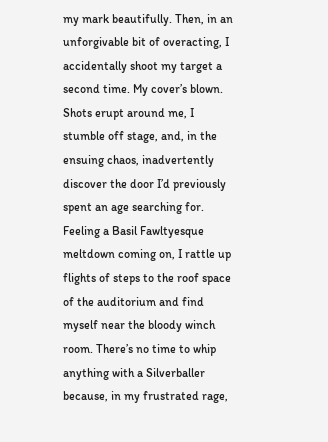my mark beautifully. Then, in an unforgivable bit of overacting, I accidentally shoot my target a second time. My cover’s blown. Shots erupt around me, I stumble off stage, and, in the ensuing chaos, inadvertently discover the door I’d previously spent an age searching for. Feeling a Basil Fawltyesque meltdown coming on, I rattle up flights of steps to the roof space of the auditorium and find myself near the bloody winch room. There’s no time to whip anything with a Silverballer because, in my frustrated rage,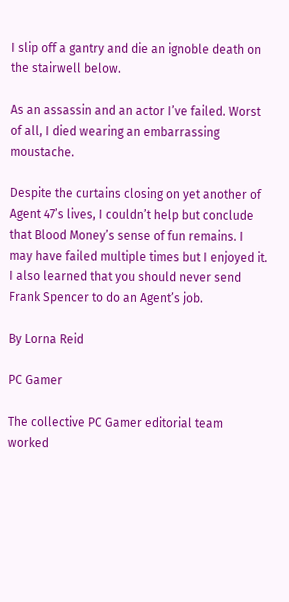I slip off a gantry and die an ignoble death on the stairwell below.

As an assassin and an actor I’ve failed. Worst of all, I died wearing an embarrassing moustache.

Despite the curtains closing on yet another of Agent 47’s lives, I couldn’t help but conclude that Blood Money’s sense of fun remains. I may have failed multiple times but I enjoyed it. I also learned that you should never send Frank Spencer to do an Agent’s job.

By Lorna Reid

PC Gamer

The collective PC Gamer editorial team worked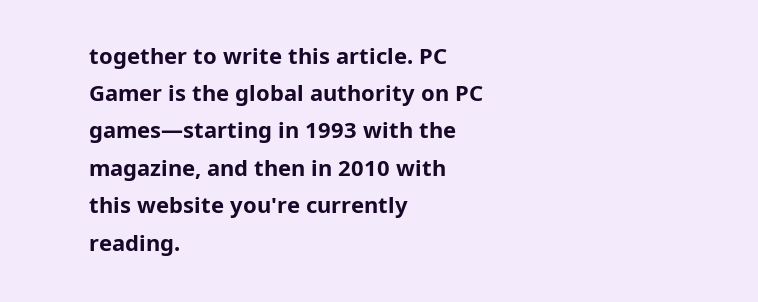together to write this article. PC Gamer is the global authority on PC games—starting in 1993 with the magazine, and then in 2010 with this website you're currently reading.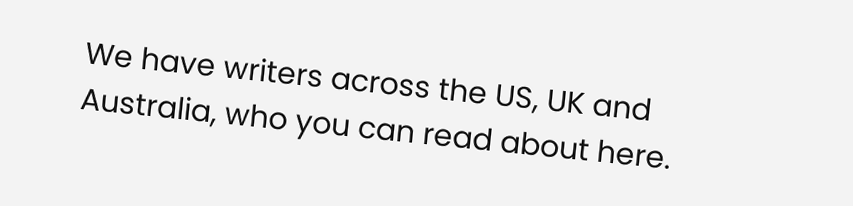We have writers across the US, UK and Australia, who you can read about here.